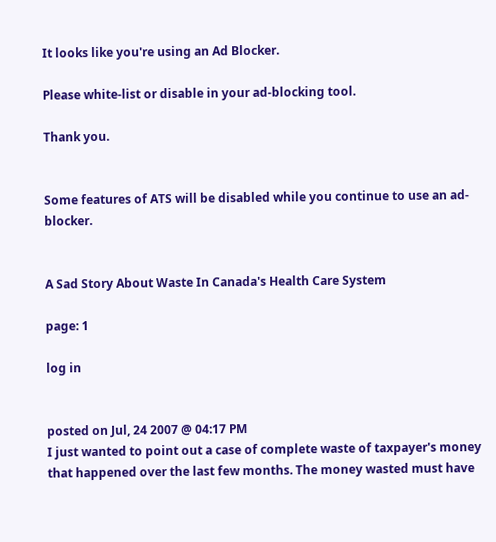It looks like you're using an Ad Blocker.

Please white-list or disable in your ad-blocking tool.

Thank you.


Some features of ATS will be disabled while you continue to use an ad-blocker.


A Sad Story About Waste In Canada's Health Care System

page: 1

log in


posted on Jul, 24 2007 @ 04:17 PM
I just wanted to point out a case of complete waste of taxpayer's money that happened over the last few months. The money wasted must have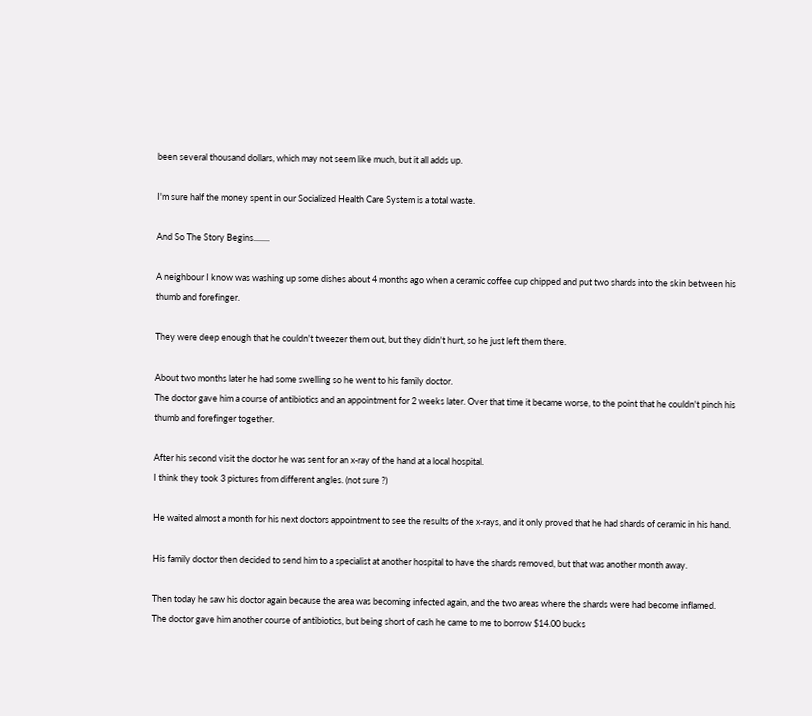been several thousand dollars, which may not seem like much, but it all adds up.

I'm sure half the money spent in our Socialized Health Care System is a total waste.

And So The Story Begins........

A neighbour I know was washing up some dishes about 4 months ago when a ceramic coffee cup chipped and put two shards into the skin between his thumb and forefinger.

They were deep enough that he couldn't tweezer them out, but they didn't hurt, so he just left them there.

About two months later he had some swelling so he went to his family doctor.
The doctor gave him a course of antibiotics and an appointment for 2 weeks later. Over that time it became worse, to the point that he couldn't pinch his thumb and forefinger together.

After his second visit the doctor he was sent for an x-ray of the hand at a local hospital.
I think they took 3 pictures from different angles. (not sure ?)

He waited almost a month for his next doctors appointment to see the results of the x-rays, and it only proved that he had shards of ceramic in his hand.

His family doctor then decided to send him to a specialist at another hospital to have the shards removed, but that was another month away.

Then today he saw his doctor again because the area was becoming infected again, and the two areas where the shards were had become inflamed.
The doctor gave him another course of antibiotics, but being short of cash he came to me to borrow $14.00 bucks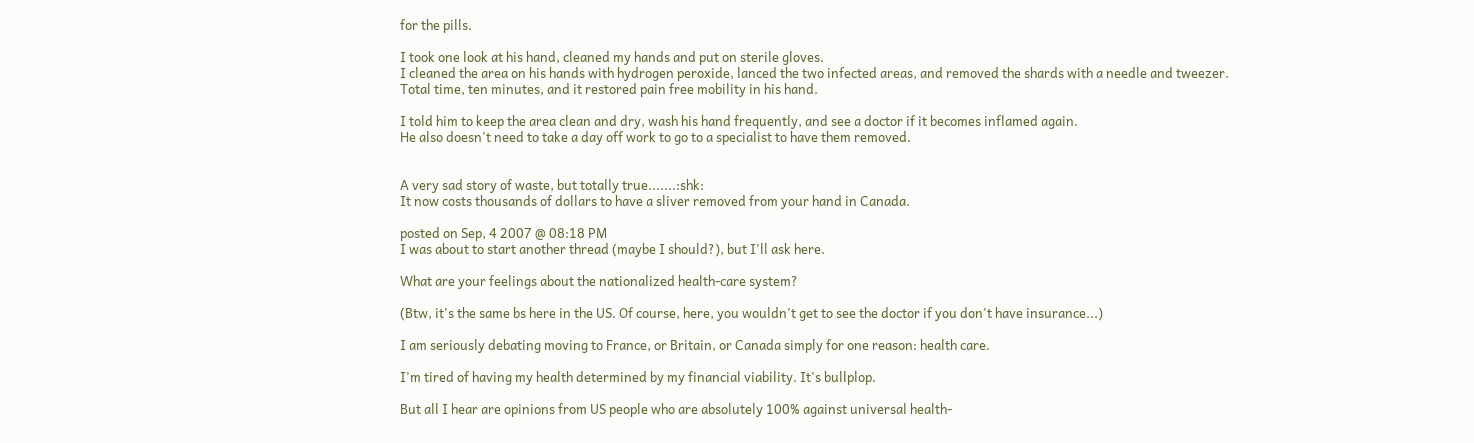for the pills.

I took one look at his hand, cleaned my hands and put on sterile gloves.
I cleaned the area on his hands with hydrogen peroxide, lanced the two infected areas, and removed the shards with a needle and tweezer.
Total time, ten minutes, and it restored pain free mobility in his hand.

I told him to keep the area clean and dry, wash his hand frequently, and see a doctor if it becomes inflamed again.
He also doesn't need to take a day off work to go to a specialist to have them removed.


A very sad story of waste, but totally true.......:shk:
It now costs thousands of dollars to have a sliver removed from your hand in Canada.

posted on Sep, 4 2007 @ 08:18 PM
I was about to start another thread (maybe I should?), but I'll ask here.

What are your feelings about the nationalized health-care system?

(Btw, it's the same bs here in the US. Of course, here, you wouldn't get to see the doctor if you don't have insurance...)

I am seriously debating moving to France, or Britain, or Canada simply for one reason: health care.

I'm tired of having my health determined by my financial viability. It's bullplop.

But all I hear are opinions from US people who are absolutely 100% against universal health-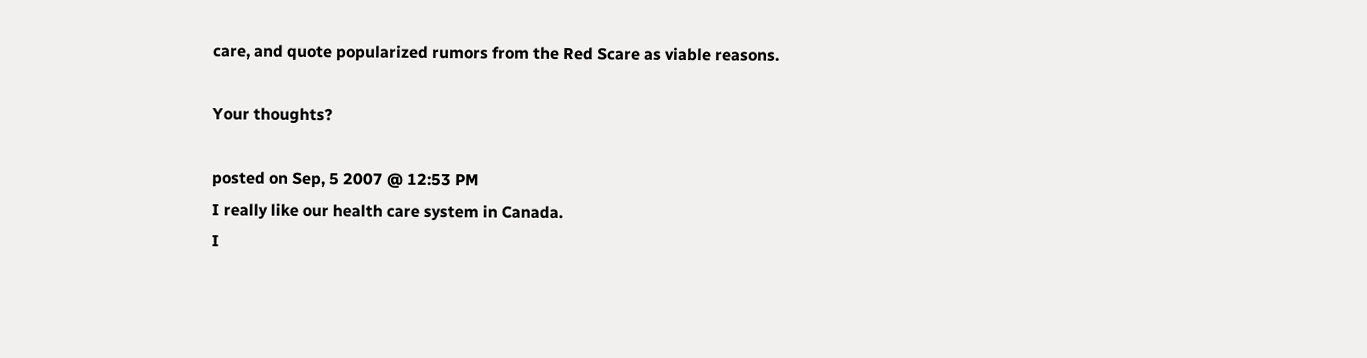care, and quote popularized rumors from the Red Scare as viable reasons.

Your thoughts?

posted on Sep, 5 2007 @ 12:53 PM
I really like our health care system in Canada.
I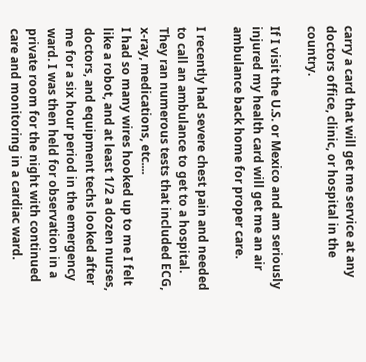carry a card that will get me service at any doctors office, clinic, or hospital in the country.

If I visit the U.S. or Mexico and am seriously injured my health card will get me an air ambulance back home for proper care.

I recently had severe chest pain and needed to call an ambulance to get to a hospital. They ran numerous tests that included ECG, x-ray, medications, etc....
I had so many wires hooked up to me I felt like a robot, and at least 1/2 a dozen nurses, doctors, and equipment techs looked after me for a six hour period in the emergency ward. I was then held for observation in a private room for the night with continued care and monitoring in a cardiac ward.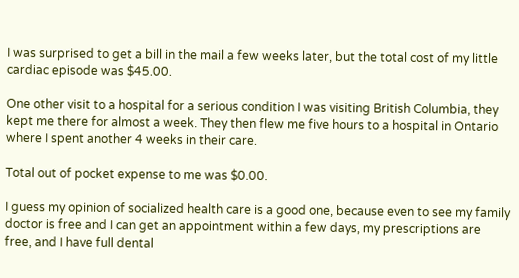I was surprised to get a bill in the mail a few weeks later, but the total cost of my little cardiac episode was $45.00.

One other visit to a hospital for a serious condition I was visiting British Columbia, they kept me there for almost a week. They then flew me five hours to a hospital in Ontario where I spent another 4 weeks in their care.

Total out of pocket expense to me was $0.00.

I guess my opinion of socialized health care is a good one, because even to see my family doctor is free and I can get an appointment within a few days, my prescriptions are free, and I have full dental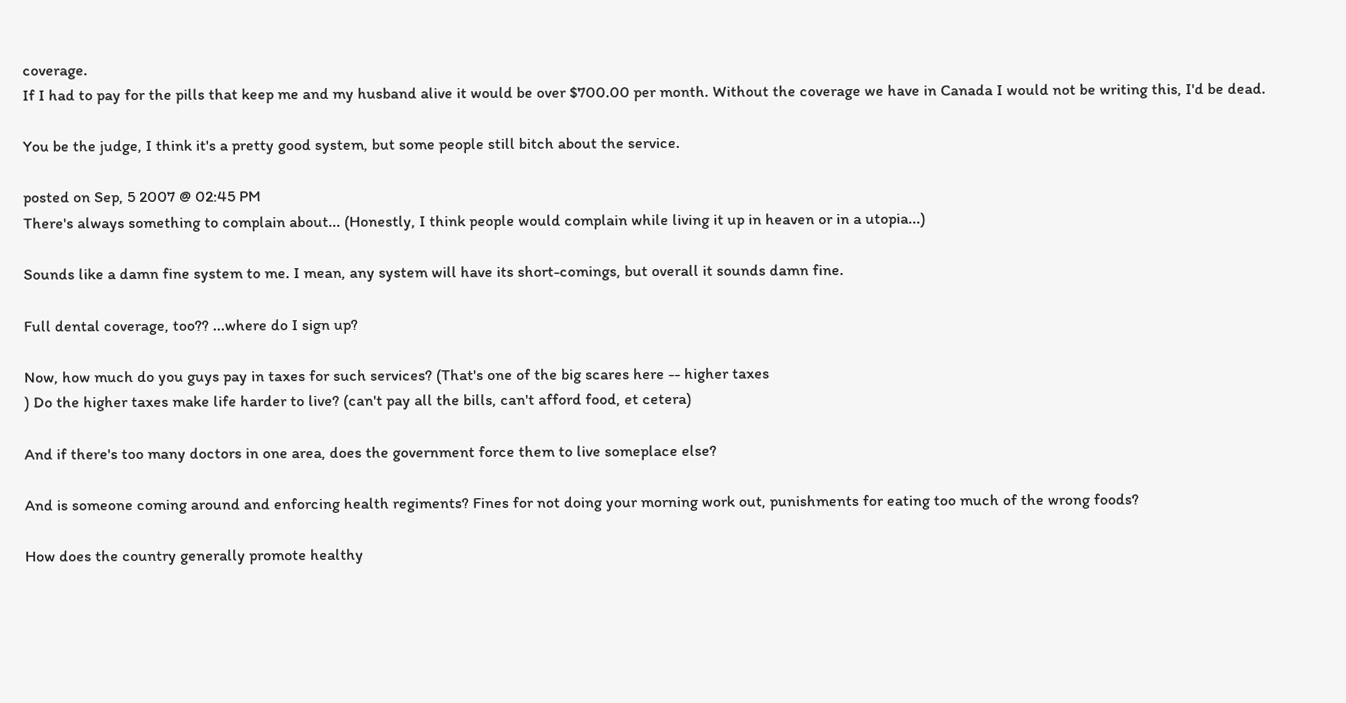coverage.
If I had to pay for the pills that keep me and my husband alive it would be over $700.00 per month. Without the coverage we have in Canada I would not be writing this, I'd be dead.

You be the judge, I think it's a pretty good system, but some people still bitch about the service.

posted on Sep, 5 2007 @ 02:45 PM
There's always something to complain about... (Honestly, I think people would complain while living it up in heaven or in a utopia...)

Sounds like a damn fine system to me. I mean, any system will have its short-comings, but overall it sounds damn fine.

Full dental coverage, too?? ...where do I sign up?

Now, how much do you guys pay in taxes for such services? (That's one of the big scares here -- higher taxes
) Do the higher taxes make life harder to live? (can't pay all the bills, can't afford food, et cetera)

And if there's too many doctors in one area, does the government force them to live someplace else?

And is someone coming around and enforcing health regiments? Fines for not doing your morning work out, punishments for eating too much of the wrong foods?

How does the country generally promote healthy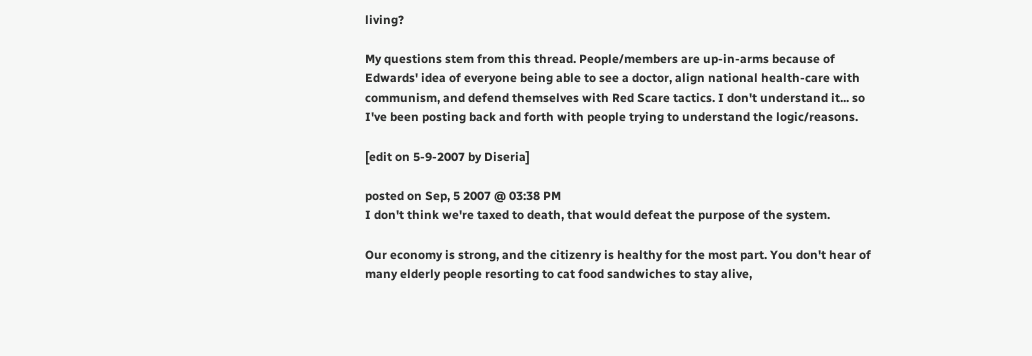living?

My questions stem from this thread. People/members are up-in-arms because of Edwards' idea of everyone being able to see a doctor, align national health-care with communism, and defend themselves with Red Scare tactics. I don't understand it... so I've been posting back and forth with people trying to understand the logic/reasons.

[edit on 5-9-2007 by Diseria]

posted on Sep, 5 2007 @ 03:38 PM
I don't think we're taxed to death, that would defeat the purpose of the system.

Our economy is strong, and the citizenry is healthy for the most part. You don't hear of many elderly people resorting to cat food sandwiches to stay alive,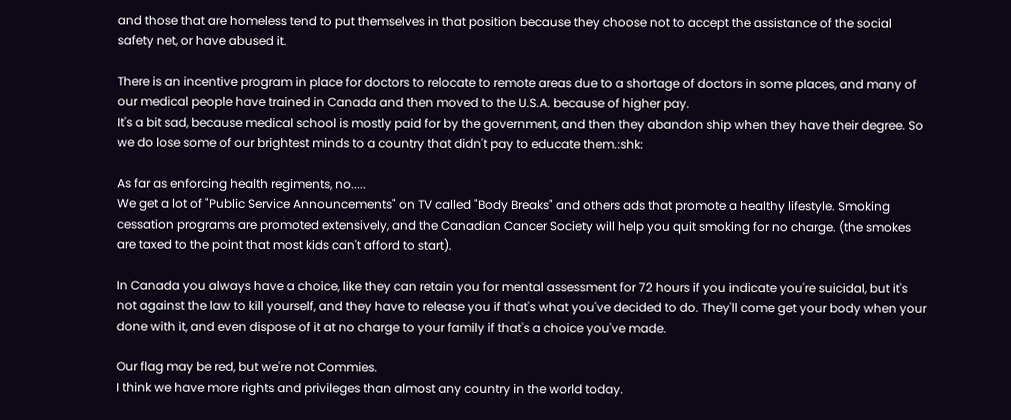and those that are homeless tend to put themselves in that position because they choose not to accept the assistance of the social safety net, or have abused it.

There is an incentive program in place for doctors to relocate to remote areas due to a shortage of doctors in some places, and many of our medical people have trained in Canada and then moved to the U.S.A. because of higher pay.
It's a bit sad, because medical school is mostly paid for by the government, and then they abandon ship when they have their degree. So we do lose some of our brightest minds to a country that didn't pay to educate them.:shk:

As far as enforcing health regiments, no.....
We get a lot of "Public Service Announcements" on TV called "Body Breaks" and others ads that promote a healthy lifestyle. Smoking cessation programs are promoted extensively, and the Canadian Cancer Society will help you quit smoking for no charge. (the smokes are taxed to the point that most kids can't afford to start).

In Canada you always have a choice, like they can retain you for mental assessment for 72 hours if you indicate you're suicidal, but it's not against the law to kill yourself, and they have to release you if that's what you've decided to do. They'll come get your body when your done with it, and even dispose of it at no charge to your family if that's a choice you've made.

Our flag may be red, but we're not Commies.
I think we have more rights and privileges than almost any country in the world today.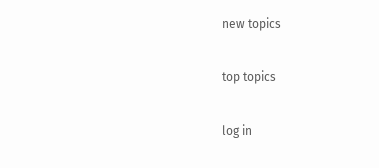new topics

top topics

log in